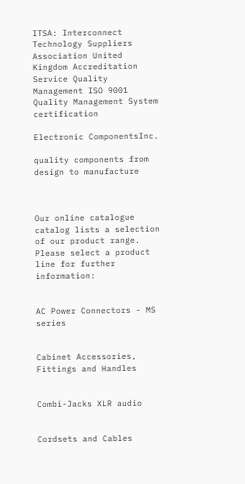ITSA: Interconnect Technology Suppliers Association United Kingdom Accreditation Service Quality Management ISO 9001 Quality Management System certification

Electronic ComponentsInc.

quality components from design to manufacture



Our online catalogue catalog lists a selection of our product range. Please select a product line for further information:


AC Power Connectors - MS series


Cabinet Accessories, Fittings and Handles


Combi-Jacks XLR audio


Cordsets and Cables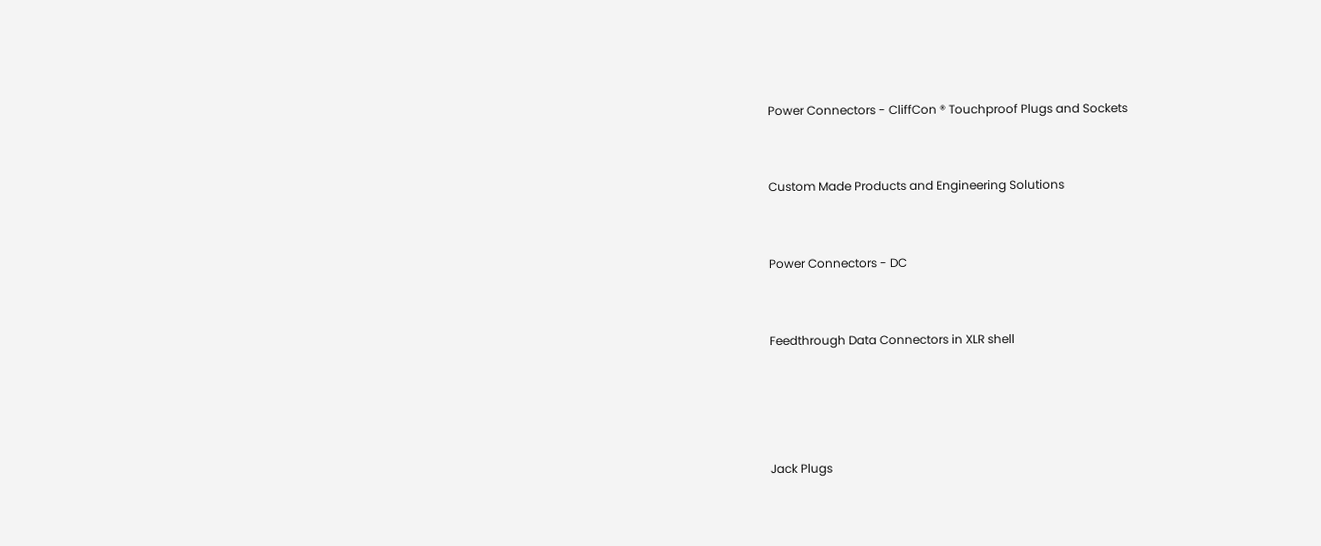Power Connectors - CliffCon ® Touchproof Plugs and Sockets


Custom Made Products and Engineering Solutions


Power Connectors - DC


Feedthrough Data Connectors in XLR shell




Jack Plugs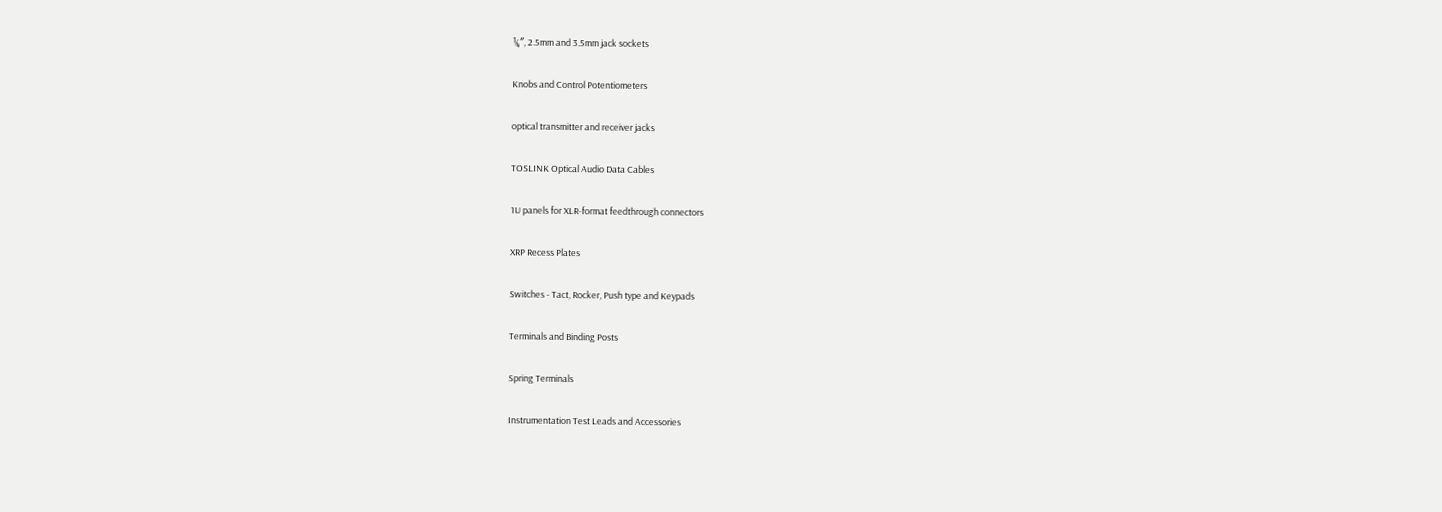¼″, 2.5mm and 3.5mm jack sockets


Knobs and Control Potentiometers


optical transmitter and receiver jacks


TOSLINK Optical Audio Data Cables


1U panels for XLR-format feedthrough connectors


XRP Recess Plates


Switches - Tact, Rocker, Push type and Keypads


Terminals and Binding Posts


Spring Terminals


Instrumentation Test Leads and Accessories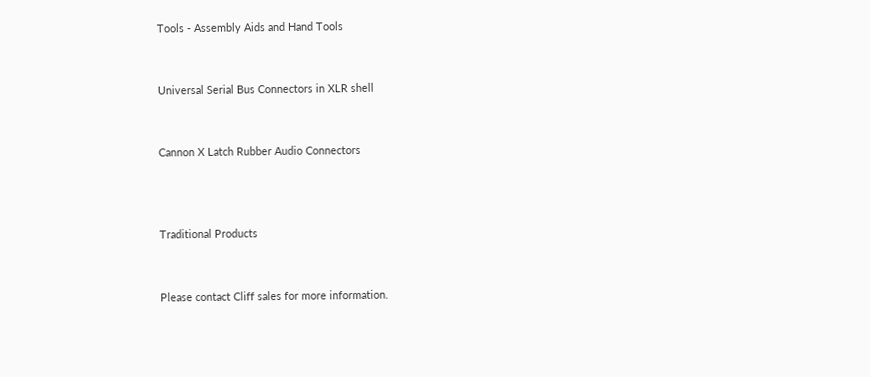Tools - Assembly Aids and Hand Tools


Universal Serial Bus Connectors in XLR shell


Cannon X Latch Rubber Audio Connectors



Traditional Products


Please contact Cliff sales for more information.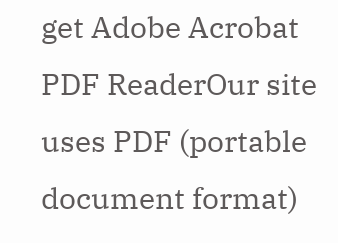get Adobe Acrobat PDF ReaderOur site uses PDF (portable document format)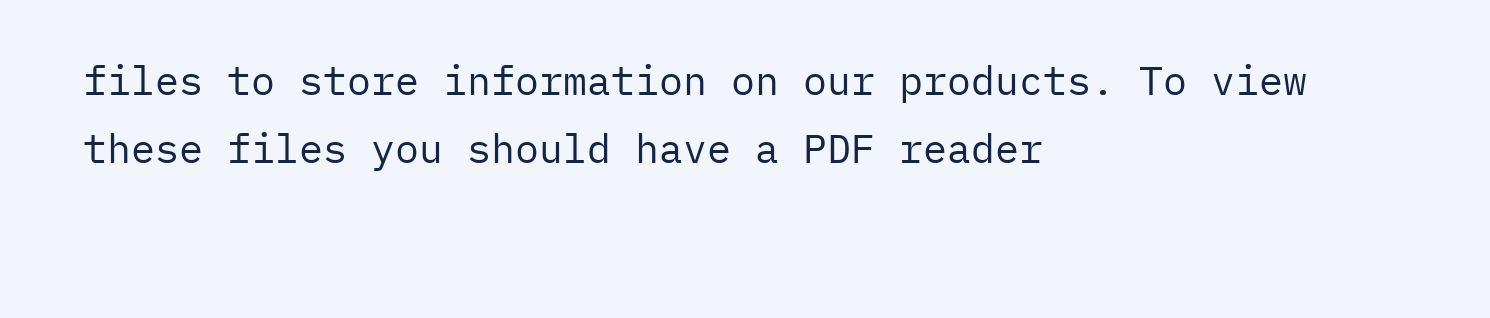files to store information on our products. To view these files you should have a PDF reader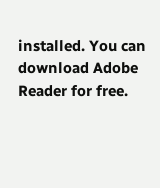installed. You can download Adobe Reader for free.